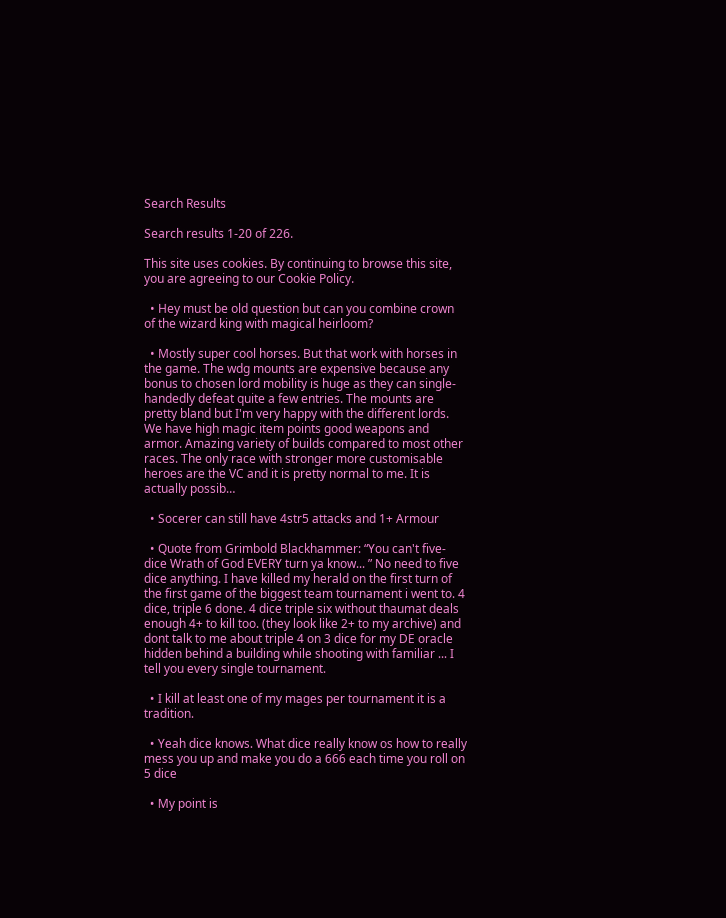Search Results

Search results 1-20 of 226.

This site uses cookies. By continuing to browse this site, you are agreeing to our Cookie Policy.

  • Hey must be old question but can you combine crown of the wizard king with magical heirloom?

  • Mostly super cool horses. But that work with horses in the game. The wdg mounts are expensive because any bonus to chosen lord mobility is huge as they can single-handedly defeat quite a few entries. The mounts are pretty bland but I'm very happy with the different lords. We have high magic item points good weapons and armor. Amazing variety of builds compared to most other races. The only race with stronger more customisable heroes are the VC and it is pretty normal to me. It is actually possib…

  • Socerer can still have 4str5 attacks and 1+ Armour

  • Quote from Grimbold Blackhammer: “You can't five-dice Wrath of God EVERY turn ya know... ” No need to five dice anything. I have killed my herald on the first turn of the first game of the biggest team tournament i went to. 4 dice, triple 6 done. 4 dice triple six without thaumat deals enough 4+ to kill too. (they look like 2+ to my archive) and dont talk to me about triple 4 on 3 dice for my DE oracle hidden behind a building while shooting with familiar ... I tell you every single tournament.

  • I kill at least one of my mages per tournament it is a tradition.

  • Yeah dice knows. What dice really know os how to really mess you up and make you do a 666 each time you roll on 5 dice

  • My point is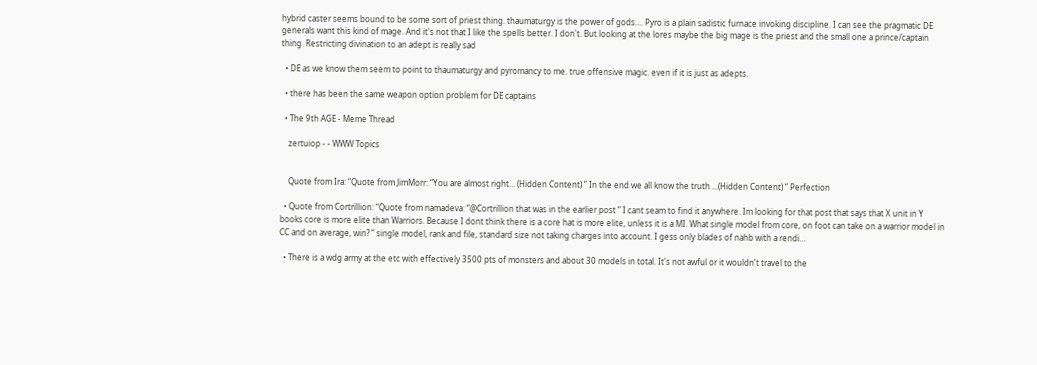hybrid caster seems bound to be some sort of priest thing. thaumaturgy is the power of gods.... Pyro is a plain sadistic furnace invoking discipline. I can see the pragmatic DE generals want this kind of mage. And it's not that I like the spells better. I don't. But looking at the lores maybe the big mage is the priest and the small one a prince/captain thing. Restricting divination to an adept is really sad

  • DE as we know them seem to point to thaumaturgy and pyromancy to me. true offensive magic. even if it is just as adepts.

  • there has been the same weapon option problem for DE captains

  • The 9th AGE - Meme Thread

    zertuiop - - WWW Topics


    Quote from Ira: “Quote from JimMorr: “You are almost right... (Hidden Content) ” In the end we all know the truth ...(Hidden Content) ” Perfection

  • Quote from Cortrillion: “Quote from namadeva: “@Cortrillion that was in the earlier post ” I cant seam to find it anywhere. Im looking for that post that says that X unit in Y books core is more elite than Warriors. Because I dont think there is a core hat is more elite, unless it is a MI. What single model from core, on foot can take on a warrior model in CC and on average, win? ” single model, rank and file, standard size not taking charges into account. I gess only blades of nahb with a rendi…

  • There is a wdg army at the etc with effectively 3500 pts of monsters and about 30 models in total. It's not awful or it wouldn't travel to the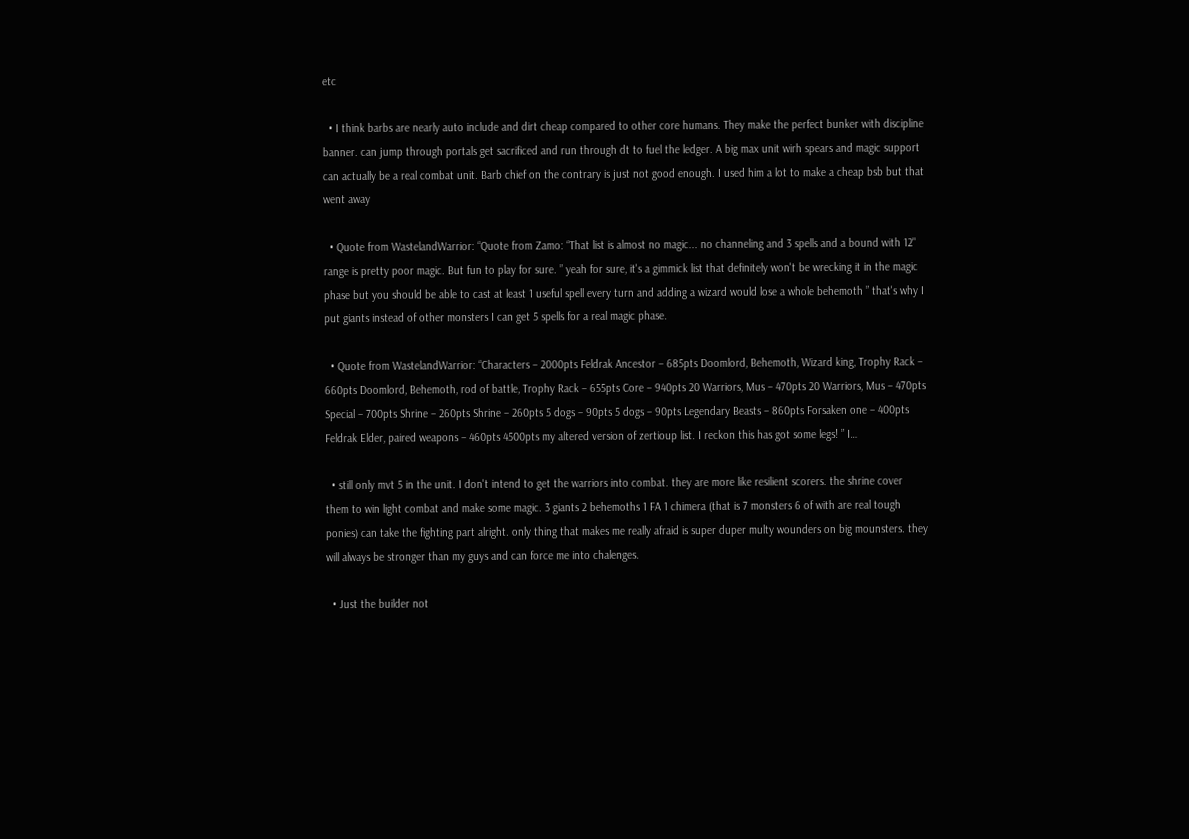etc

  • I think barbs are nearly auto include and dirt cheap compared to other core humans. They make the perfect bunker with discipline banner. can jump through portals get sacrificed and run through dt to fuel the ledger. A big max unit wirh spears and magic support can actually be a real combat unit. Barb chief on the contrary is just not good enough. I used him a lot to make a cheap bsb but that went away

  • Quote from WastelandWarrior: “Quote from Zamo: “That list is almost no magic... no channeling and 3 spells and a bound with 12" range is pretty poor magic. But fun to play for sure. ” yeah for sure, it's a gimmick list that definitely won't be wrecking it in the magic phase but you should be able to cast at least 1 useful spell every turn and adding a wizard would lose a whole behemoth ” that's why I put giants instead of other monsters I can get 5 spells for a real magic phase.

  • Quote from WastelandWarrior: “Characters – 2000pts Feldrak Ancestor – 685pts Doomlord, Behemoth, Wizard king, Trophy Rack – 660pts Doomlord, Behemoth, rod of battle, Trophy Rack – 655pts Core – 940pts 20 Warriors, Mus – 470pts 20 Warriors, Mus – 470pts Special – 700pts Shrine – 260pts Shrine – 260pts 5 dogs – 90pts 5 dogs – 90pts Legendary Beasts – 860pts Forsaken one – 400pts Feldrak Elder, paired weapons – 460pts 4500pts my altered version of zertioup list. I reckon this has got some legs! ” I…

  • still only mvt 5 in the unit. I don't intend to get the warriors into combat. they are more like resilient scorers. the shrine cover them to win light combat and make some magic. 3 giants 2 behemoths 1 FA 1 chimera (that is 7 monsters 6 of with are real tough ponies) can take the fighting part alright. only thing that makes me really afraid is super duper multy wounders on big mounsters. they will always be stronger than my guys and can force me into chalenges.

  • Just the builder not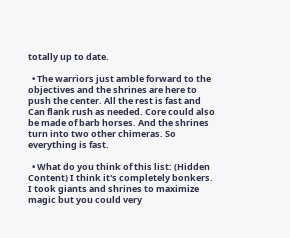totally up to date.

  • The warriors just amble forward to the objectives and the shrines are here to push the center. All the rest is fast and Can flank rush as needed. Core could also be made of barb horses. And the shrines turn into two other chimeras. So everything is fast.

  • What do you think of this list: (Hidden Content) I think it's completely bonkers. I took giants and shrines to maximize magic but you could very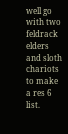well go with two feldrack elders and sloth chariots to make a res 6 list.